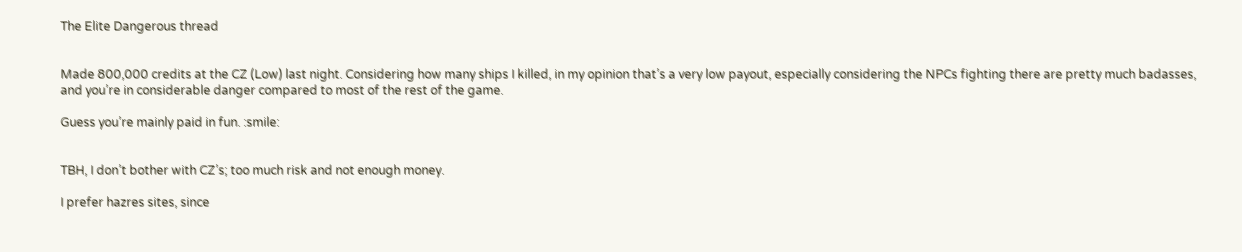The Elite Dangerous thread


Made 800,000 credits at the CZ (Low) last night. Considering how many ships I killed, in my opinion that’s a very low payout, especially considering the NPCs fighting there are pretty much badasses, and you’re in considerable danger compared to most of the rest of the game.

Guess you’re mainly paid in fun. :smile:


TBH, I don’t bother with CZ’s; too much risk and not enough money.

I prefer hazres sites, since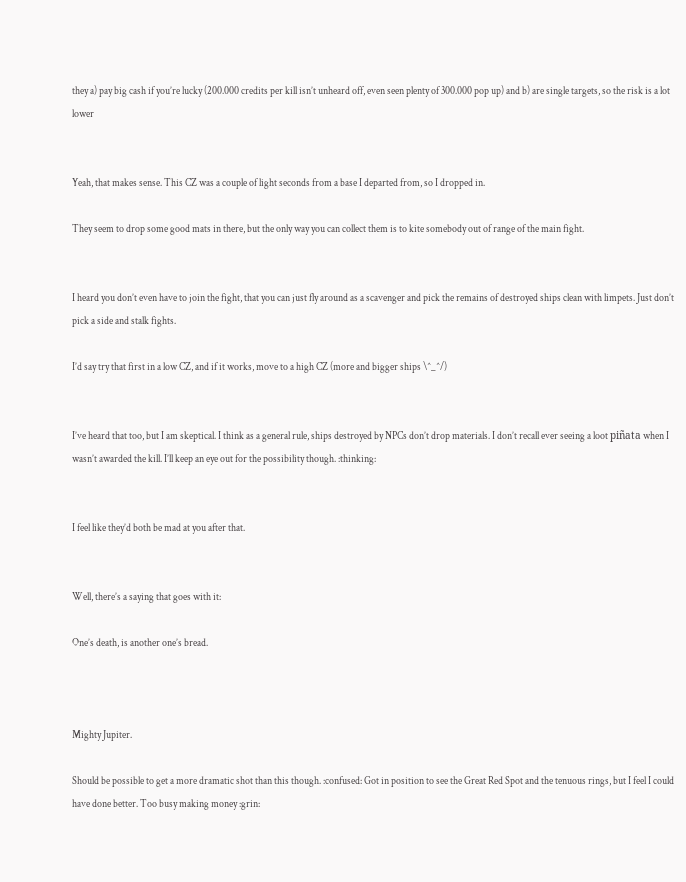they a) pay big cash if you’re lucky (200.000 credits per kill isn’t unheard off, even seen plenty of 300.000 pop up) and b) are single targets, so the risk is a lot lower


Yeah, that makes sense. This CZ was a couple of light seconds from a base I departed from, so I dropped in.

They seem to drop some good mats in there, but the only way you can collect them is to kite somebody out of range of the main fight.


I heard you don’t even have to join the fight, that you can just fly around as a scavenger and pick the remains of destroyed ships clean with limpets. Just don’t pick a side and stalk fights.

I’d say try that first in a low CZ, and if it works, move to a high CZ (more and bigger ships \^_^/)


I’ve heard that too, but I am skeptical. I think as a general rule, ships destroyed by NPCs don’t drop materials. I don’t recall ever seeing a loot piñata when I wasn’t awarded the kill. I’ll keep an eye out for the possibility though. :thinking:


I feel like they’d both be mad at you after that.


Well, there’s a saying that goes with it:

One’s death, is another one’s bread.



Mighty Jupiter.

Should be possible to get a more dramatic shot than this though. :confused: Got in position to see the Great Red Spot and the tenuous rings, but I feel I could have done better. Too busy making money :grin: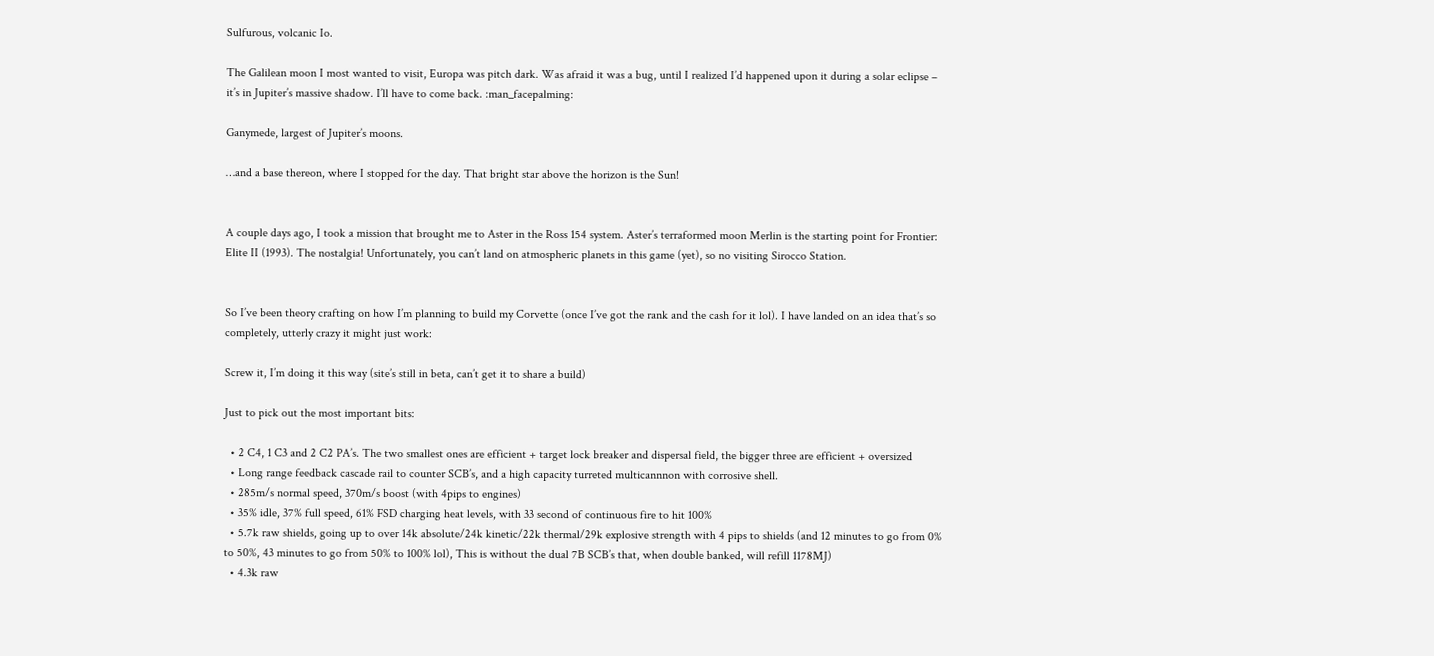Sulfurous, volcanic Io.

The Galilean moon I most wanted to visit, Europa was pitch dark. Was afraid it was a bug, until I realized I’d happened upon it during a solar eclipse – it’s in Jupiter’s massive shadow. I’ll have to come back. :man_facepalming:

Ganymede, largest of Jupiter’s moons.

…and a base thereon, where I stopped for the day. That bright star above the horizon is the Sun!


A couple days ago, I took a mission that brought me to Aster in the Ross 154 system. Aster’s terraformed moon Merlin is the starting point for Frontier: Elite II (1993). The nostalgia! Unfortunately, you can’t land on atmospheric planets in this game (yet), so no visiting Sirocco Station.


So I’ve been theory crafting on how I’m planning to build my Corvette (once I’ve got the rank and the cash for it lol). I have landed on an idea that’s so completely, utterly crazy it might just work:

Screw it, I’m doing it this way (site’s still in beta, can’t get it to share a build)

Just to pick out the most important bits:

  • 2 C4, 1 C3 and 2 C2 PA’s. The two smallest ones are efficient + target lock breaker and dispersal field, the bigger three are efficient + oversized
  • Long range feedback cascade rail to counter SCB’s, and a high capacity turreted multicannnon with corrosive shell.
  • 285m/s normal speed, 370m/s boost (with 4pips to engines)
  • 35% idle, 37% full speed, 61% FSD charging heat levels, with 33 second of continuous fire to hit 100%
  • 5.7k raw shields, going up to over 14k absolute/24k kinetic/22k thermal/29k explosive strength with 4 pips to shields (and 12 minutes to go from 0% to 50%, 43 minutes to go from 50% to 100% lol), This is without the dual 7B SCB’s that, when double banked, will refill 1178MJ)
  • 4.3k raw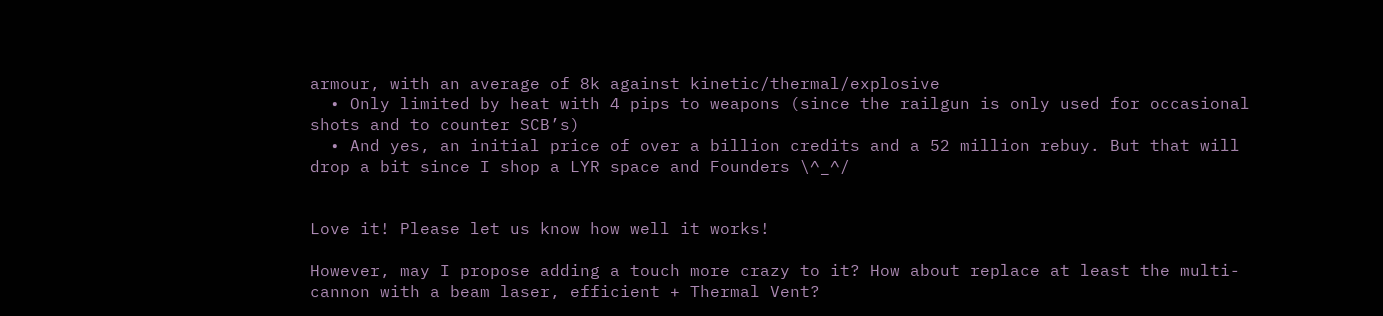armour, with an average of 8k against kinetic/thermal/explosive
  • Only limited by heat with 4 pips to weapons (since the railgun is only used for occasional shots and to counter SCB’s)
  • And yes, an initial price of over a billion credits and a 52 million rebuy. But that will drop a bit since I shop a LYR space and Founders \^_^/


Love it! Please let us know how well it works!

However, may I propose adding a touch more crazy to it? How about replace at least the multi-cannon with a beam laser, efficient + Thermal Vent?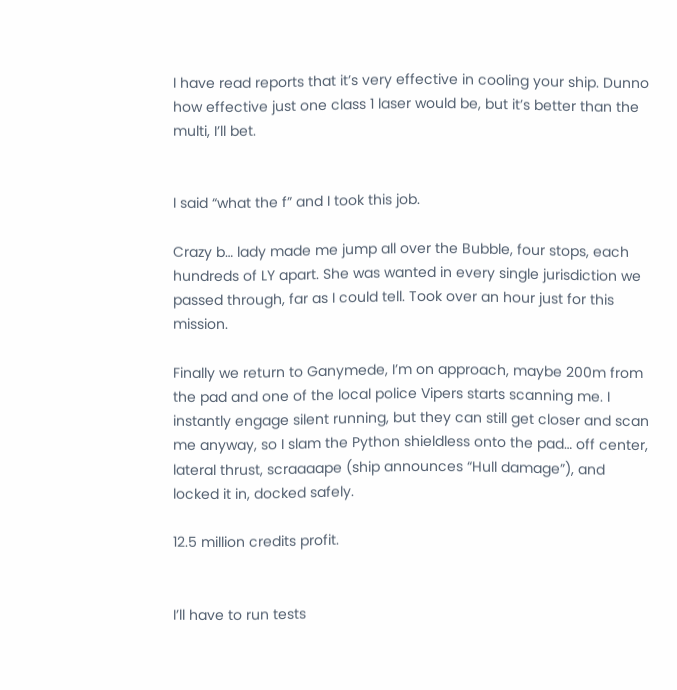I have read reports that it’s very effective in cooling your ship. Dunno how effective just one class 1 laser would be, but it’s better than the multi, I’ll bet.


I said “what the f” and I took this job.

Crazy b… lady made me jump all over the Bubble, four stops, each hundreds of LY apart. She was wanted in every single jurisdiction we passed through, far as I could tell. Took over an hour just for this mission.

Finally we return to Ganymede, I’m on approach, maybe 200m from the pad and one of the local police Vipers starts scanning me. I instantly engage silent running, but they can still get closer and scan me anyway, so I slam the Python shieldless onto the pad… off center, lateral thrust, scraaaape (ship announces “Hull damage”), and locked it in, docked safely.

12.5 million credits profit.


I’ll have to run tests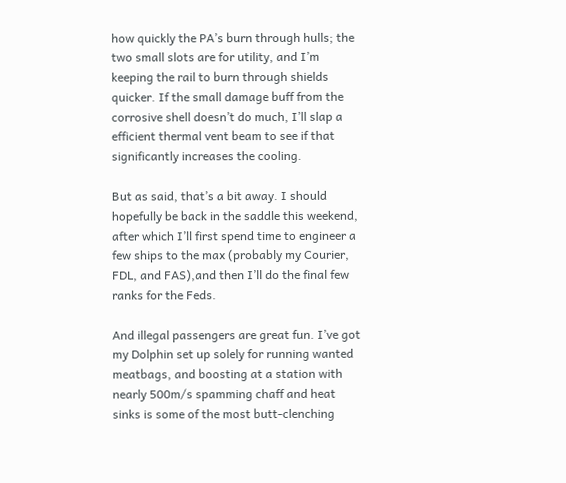how quickly the PA’s burn through hulls; the two small slots are for utility, and I’m keeping the rail to burn through shields quicker. If the small damage buff from the corrosive shell doesn’t do much, I’ll slap a efficient thermal vent beam to see if that significantly increases the cooling.

But as said, that’s a bit away. I should hopefully be back in the saddle this weekend, after which I’ll first spend time to engineer a few ships to the max (probably my Courier, FDL, and FAS),and then I’ll do the final few ranks for the Feds.

And illegal passengers are great fun. I’ve got my Dolphin set up solely for running wanted meatbags, and boosting at a station with nearly 500m/s spamming chaff and heat sinks is some of the most butt-clenching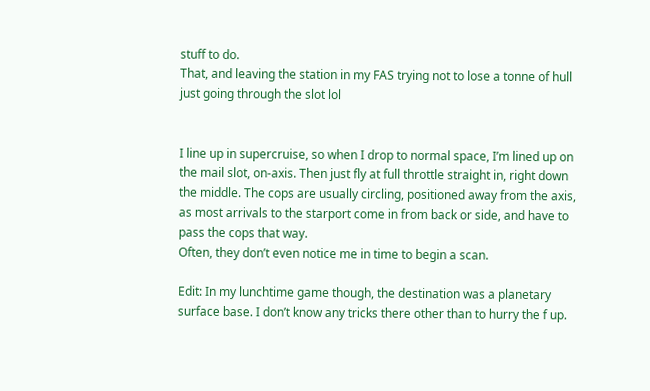stuff to do.
That, and leaving the station in my FAS trying not to lose a tonne of hull just going through the slot lol


I line up in supercruise, so when I drop to normal space, I’m lined up on the mail slot, on-axis. Then just fly at full throttle straight in, right down the middle. The cops are usually circling, positioned away from the axis, as most arrivals to the starport come in from back or side, and have to pass the cops that way.
Often, they don’t even notice me in time to begin a scan.

Edit: In my lunchtime game though, the destination was a planetary surface base. I don’t know any tricks there other than to hurry the f up.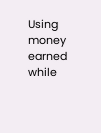Using money earned while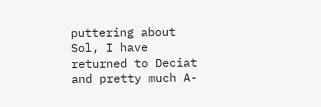puttering about Sol, I have returned to Deciat and pretty much A-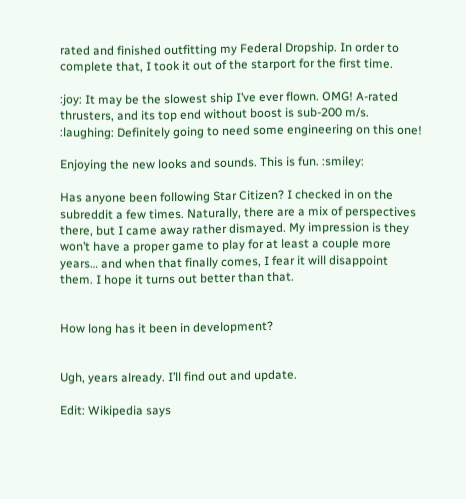rated and finished outfitting my Federal Dropship. In order to complete that, I took it out of the starport for the first time.

:joy: It may be the slowest ship I’ve ever flown. OMG! A-rated thrusters, and its top end without boost is sub-200 m/s. :laughing: Definitely going to need some engineering on this one!

Enjoying the new looks and sounds. This is fun. :smiley:

Has anyone been following Star Citizen? I checked in on the subreddit a few times. Naturally, there are a mix of perspectives there, but I came away rather dismayed. My impression is they won’t have a proper game to play for at least a couple more years… and when that finally comes, I fear it will disappoint them. I hope it turns out better than that.


How long has it been in development?


Ugh, years already. I’ll find out and update.

Edit: Wikipedia says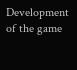Development of the game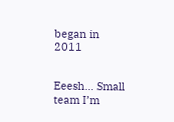began in 2011


Eeesh… Small team I’m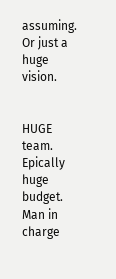assuming. Or just a huge vision.


HUGE team. Epically huge budget. Man in charge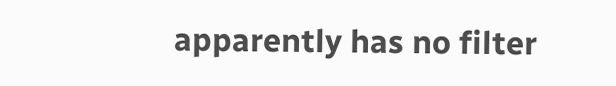apparently has no filter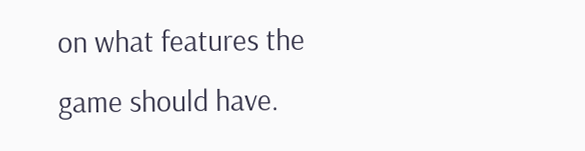on what features the game should have.